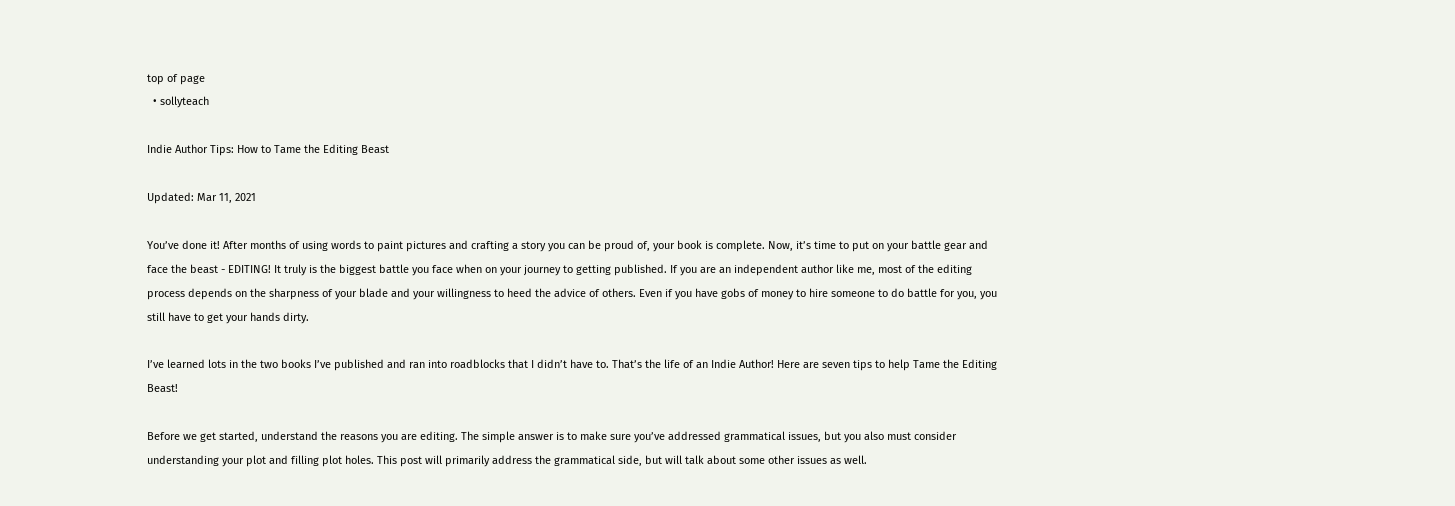top of page
  • sollyteach

Indie Author Tips: How to Tame the Editing Beast

Updated: Mar 11, 2021

You’ve done it! After months of using words to paint pictures and crafting a story you can be proud of, your book is complete. Now, it’s time to put on your battle gear and face the beast - EDITING! It truly is the biggest battle you face when on your journey to getting published. If you are an independent author like me, most of the editing process depends on the sharpness of your blade and your willingness to heed the advice of others. Even if you have gobs of money to hire someone to do battle for you, you still have to get your hands dirty.

I’ve learned lots in the two books I’ve published and ran into roadblocks that I didn’t have to. That’s the life of an Indie Author! Here are seven tips to help Tame the Editing Beast!

Before we get started, understand the reasons you are editing. The simple answer is to make sure you’ve addressed grammatical issues, but you also must consider understanding your plot and filling plot holes. This post will primarily address the grammatical side, but will talk about some other issues as well.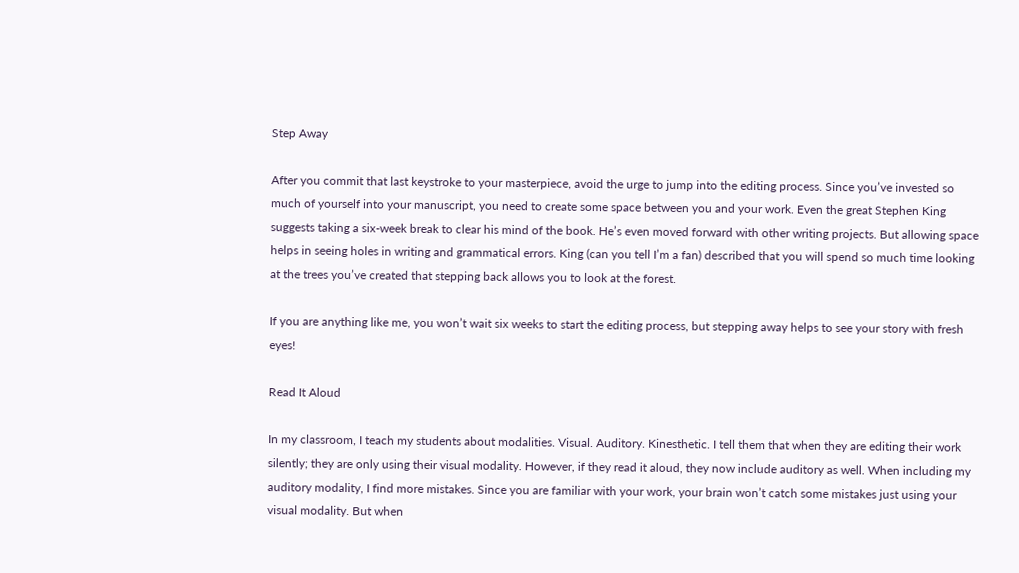Step Away

After you commit that last keystroke to your masterpiece, avoid the urge to jump into the editing process. Since you’ve invested so much of yourself into your manuscript, you need to create some space between you and your work. Even the great Stephen King suggests taking a six-week break to clear his mind of the book. He’s even moved forward with other writing projects. But allowing space helps in seeing holes in writing and grammatical errors. King (can you tell I’m a fan) described that you will spend so much time looking at the trees you’ve created that stepping back allows you to look at the forest.

If you are anything like me, you won’t wait six weeks to start the editing process, but stepping away helps to see your story with fresh eyes!

Read It Aloud

In my classroom, I teach my students about modalities. Visual. Auditory. Kinesthetic. I tell them that when they are editing their work silently; they are only using their visual modality. However, if they read it aloud, they now include auditory as well. When including my auditory modality, I find more mistakes. Since you are familiar with your work, your brain won’t catch some mistakes just using your visual modality. But when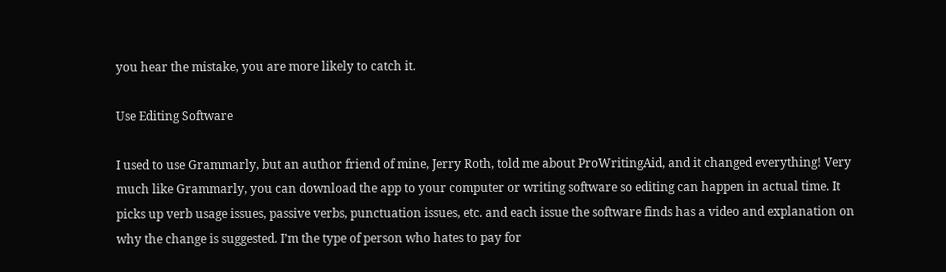you hear the mistake, you are more likely to catch it.

Use Editing Software

I used to use Grammarly, but an author friend of mine, Jerry Roth, told me about ProWritingAid, and it changed everything! Very much like Grammarly, you can download the app to your computer or writing software so editing can happen in actual time. It picks up verb usage issues, passive verbs, punctuation issues, etc. and each issue the software finds has a video and explanation on why the change is suggested. I’m the type of person who hates to pay for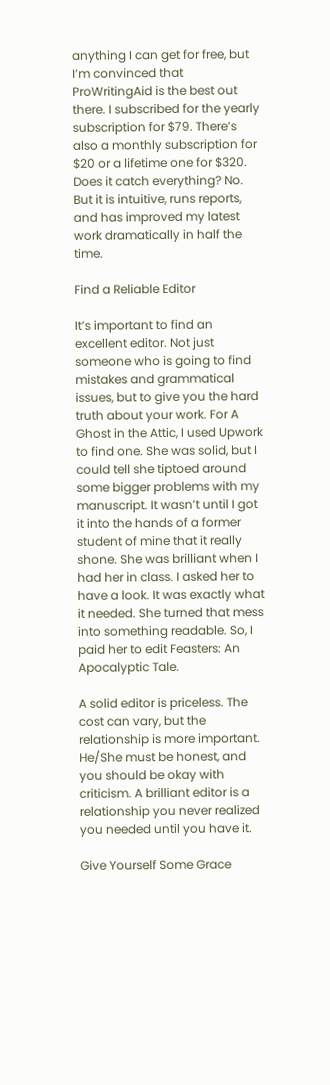anything I can get for free, but I’m convinced that ProWritingAid is the best out there. I subscribed for the yearly subscription for $79. There’s also a monthly subscription for $20 or a lifetime one for $320. Does it catch everything? No. But it is intuitive, runs reports, and has improved my latest work dramatically in half the time.

Find a Reliable Editor

It’s important to find an excellent editor. Not just someone who is going to find mistakes and grammatical issues, but to give you the hard truth about your work. For A Ghost in the Attic, I used Upwork to find one. She was solid, but I could tell she tiptoed around some bigger problems with my manuscript. It wasn’t until I got it into the hands of a former student of mine that it really shone. She was brilliant when I had her in class. I asked her to have a look. It was exactly what it needed. She turned that mess into something readable. So, I paid her to edit Feasters: An Apocalyptic Tale.

A solid editor is priceless. The cost can vary, but the relationship is more important. He/She must be honest, and you should be okay with criticism. A brilliant editor is a relationship you never realized you needed until you have it.

Give Yourself Some Grace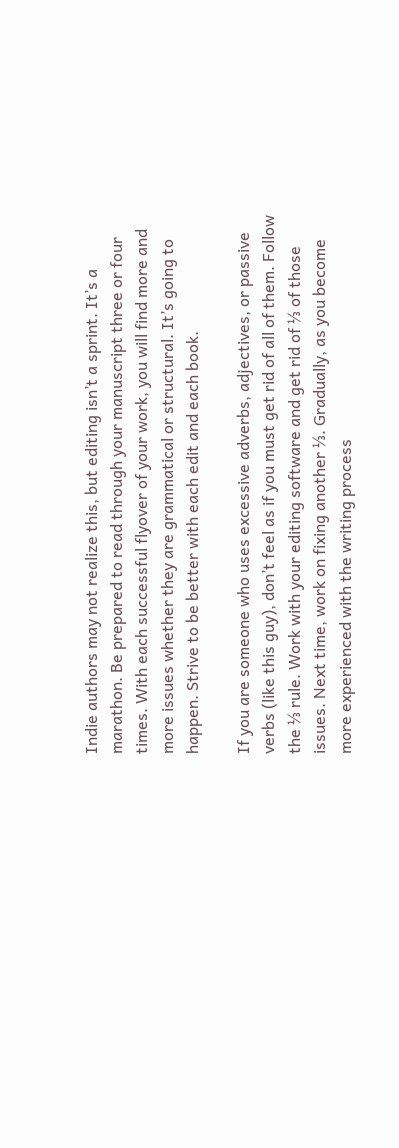Indie authors may not realize this, but editing isn’t a sprint. It’s a marathon. Be prepared to read through your manuscript three or four times. With each successful flyover of your work, you will find more and more issues whether they are grammatical or structural. It’s going to happen. Strive to be better with each edit and each book.

If you are someone who uses excessive adverbs, adjectives, or passive verbs (like this guy), don’t feel as if you must get rid of all of them. Follow the ⅓ rule. Work with your editing software and get rid of ⅓ of those issues. Next time, work on fixing another ⅓. Gradually, as you become more experienced with the writing process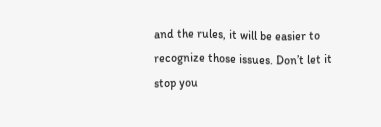and the rules, it will be easier to recognize those issues. Don’t let it stop you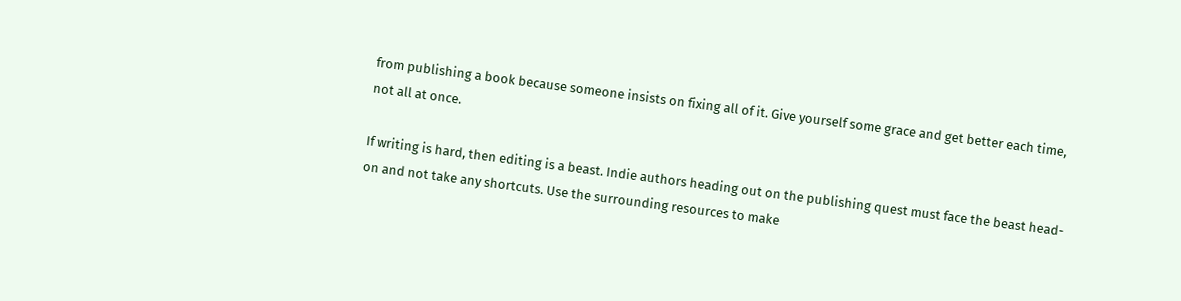from publishing a book because someone insists on fixing all of it. Give yourself some grace and get better each time, not all at once.

If writing is hard, then editing is a beast. Indie authors heading out on the publishing quest must face the beast head-on and not take any shortcuts. Use the surrounding resources to make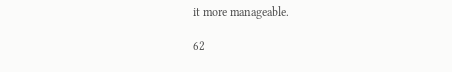it more manageable.

62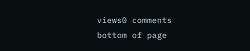views0 comments
bottom of page